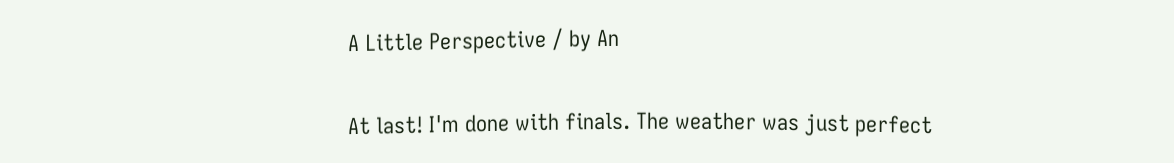A Little Perspective / by An

At last! I'm done with finals. The weather was just perfect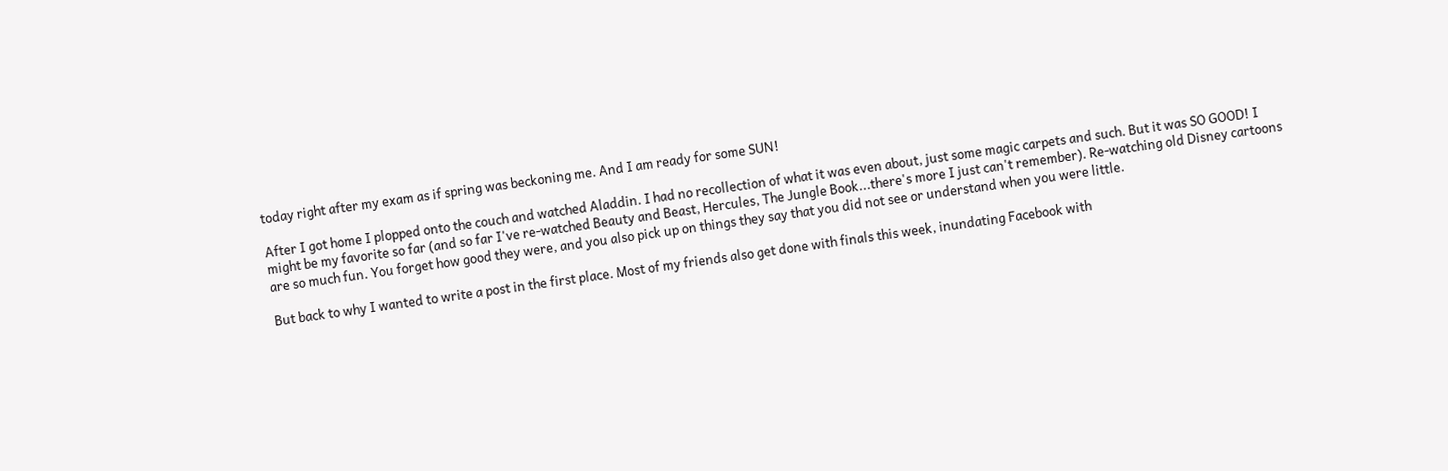today right after my exam as if spring was beckoning me. And I am ready for some SUN!

After I got home I plopped onto the couch and watched Aladdin. I had no recollection of what it was even about, just some magic carpets and such. But it was SO GOOD! I might be my favorite so far (and so far I've re-watched Beauty and Beast, Hercules, The Jungle Book...there's more I just can't remember). Re-watching old Disney cartoons are so much fun. You forget how good they were, and you also pick up on things they say that you did not see or understand when you were little.

But back to why I wanted to write a post in the first place. Most of my friends also get done with finals this week, inundating Facebook with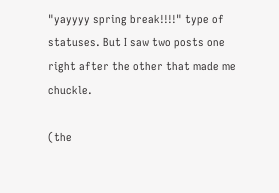"yayyyy spring break!!!!" type of statuses. But I saw two posts one right after the other that made me chuckle.

(the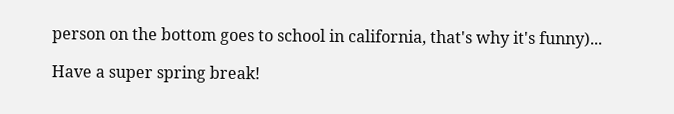person on the bottom goes to school in california, that's why it's funny)...

Have a super spring break!